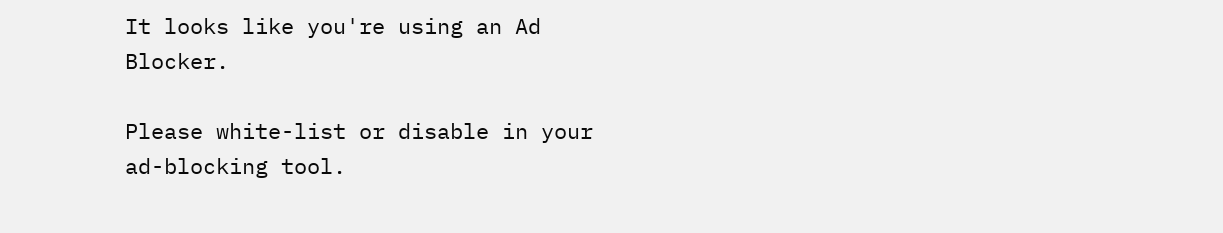It looks like you're using an Ad Blocker.

Please white-list or disable in your ad-blocking tool.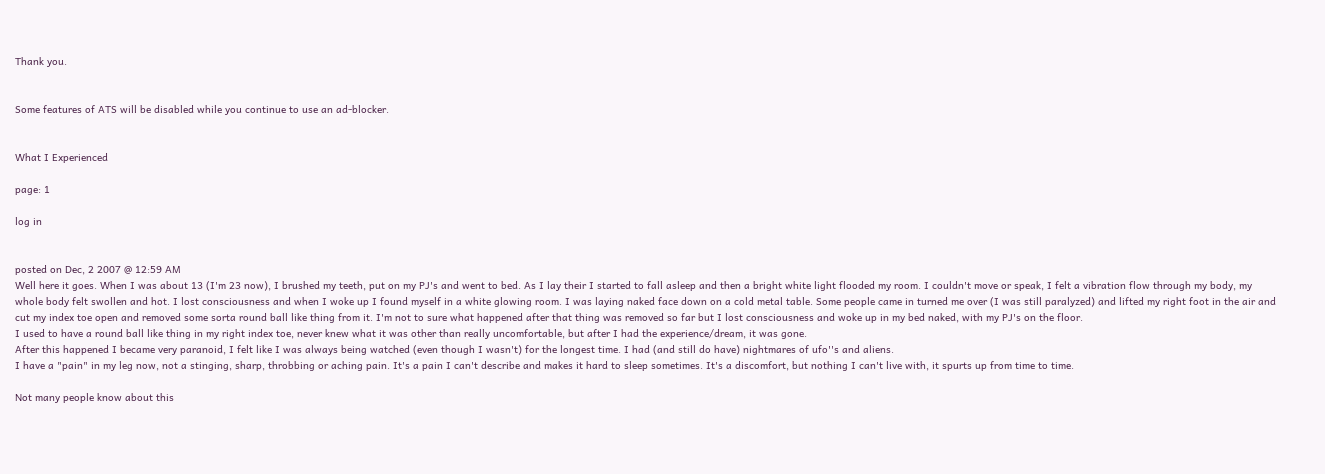Thank you.


Some features of ATS will be disabled while you continue to use an ad-blocker.


What I Experienced

page: 1

log in


posted on Dec, 2 2007 @ 12:59 AM
Well here it goes. When I was about 13 (I'm 23 now), I brushed my teeth, put on my PJ's and went to bed. As I lay their I started to fall asleep and then a bright white light flooded my room. I couldn't move or speak, I felt a vibration flow through my body, my whole body felt swollen and hot. I lost consciousness and when I woke up I found myself in a white glowing room. I was laying naked face down on a cold metal table. Some people came in turned me over (I was still paralyzed) and lifted my right foot in the air and cut my index toe open and removed some sorta round ball like thing from it. I'm not to sure what happened after that thing was removed so far but I lost consciousness and woke up in my bed naked, with my PJ's on the floor.
I used to have a round ball like thing in my right index toe, never knew what it was other than really uncomfortable, but after I had the experience/dream, it was gone.
After this happened I became very paranoid, I felt like I was always being watched (even though I wasn't) for the longest time. I had (and still do have) nightmares of ufo''s and aliens.
I have a "pain" in my leg now, not a stinging, sharp, throbbing or aching pain. It's a pain I can't describe and makes it hard to sleep sometimes. It's a discomfort, but nothing I can't live with, it spurts up from time to time.

Not many people know about this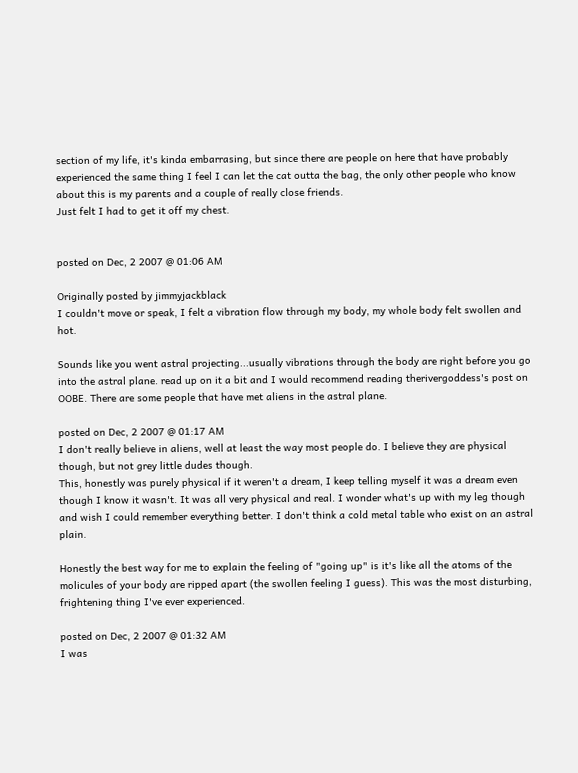section of my life, it's kinda embarrasing, but since there are people on here that have probably experienced the same thing I feel I can let the cat outta the bag, the only other people who know about this is my parents and a couple of really close friends.
Just felt I had to get it off my chest.


posted on Dec, 2 2007 @ 01:06 AM

Originally posted by jimmyjackblack
I couldn't move or speak, I felt a vibration flow through my body, my whole body felt swollen and hot.

Sounds like you went astral projecting...usually vibrations through the body are right before you go into the astral plane. read up on it a bit and I would recommend reading therivergoddess's post on OOBE. There are some people that have met aliens in the astral plane.

posted on Dec, 2 2007 @ 01:17 AM
I don't really believe in aliens, well at least the way most people do. I believe they are physical though, but not grey little dudes though.
This, honestly was purely physical if it weren't a dream, I keep telling myself it was a dream even though I know it wasn't. It was all very physical and real. I wonder what's up with my leg though and wish I could remember everything better. I don't think a cold metal table who exist on an astral plain.

Honestly the best way for me to explain the feeling of "going up" is it's like all the atoms of the molicules of your body are ripped apart (the swollen feeling I guess). This was the most disturbing, frightening thing I've ever experienced.

posted on Dec, 2 2007 @ 01:32 AM
I was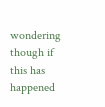wondering though if this has happened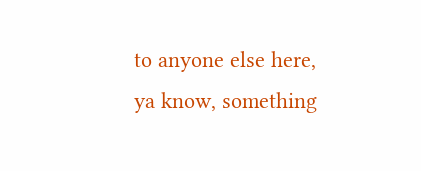to anyone else here, ya know, something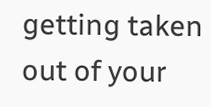getting taken out of your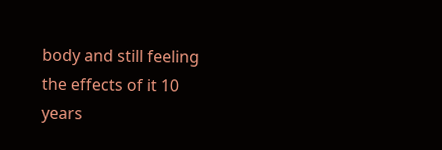body and still feeling the effects of it 10 years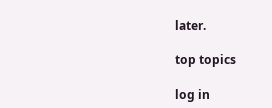later.

top topics

log in